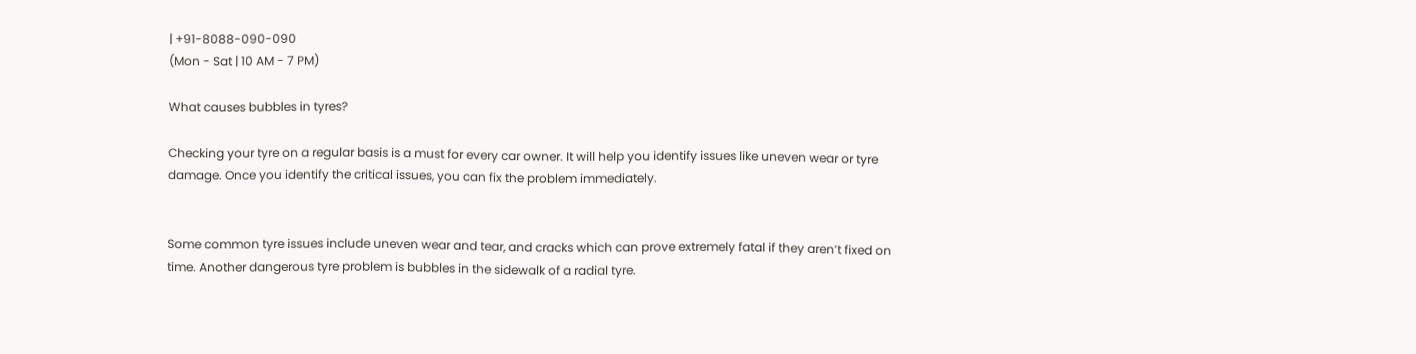| +91-8088-090-090
(Mon - Sat | 10 AM - 7 PM)

What causes bubbles in tyres?

Checking your tyre on a regular basis is a must for every car owner. It will help you identify issues like uneven wear or tyre damage. Once you identify the critical issues, you can fix the problem immediately.


Some common tyre issues include uneven wear and tear, and cracks which can prove extremely fatal if they aren’t fixed on time. Another dangerous tyre problem is bubbles in the sidewalk of a radial tyre.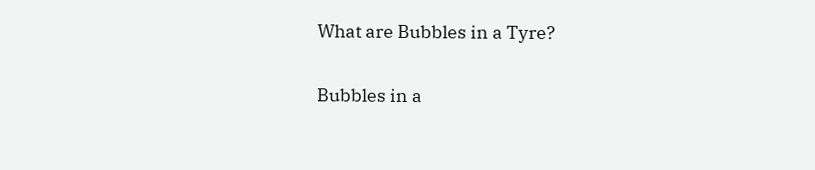What are Bubbles in a Tyre?

Bubbles in a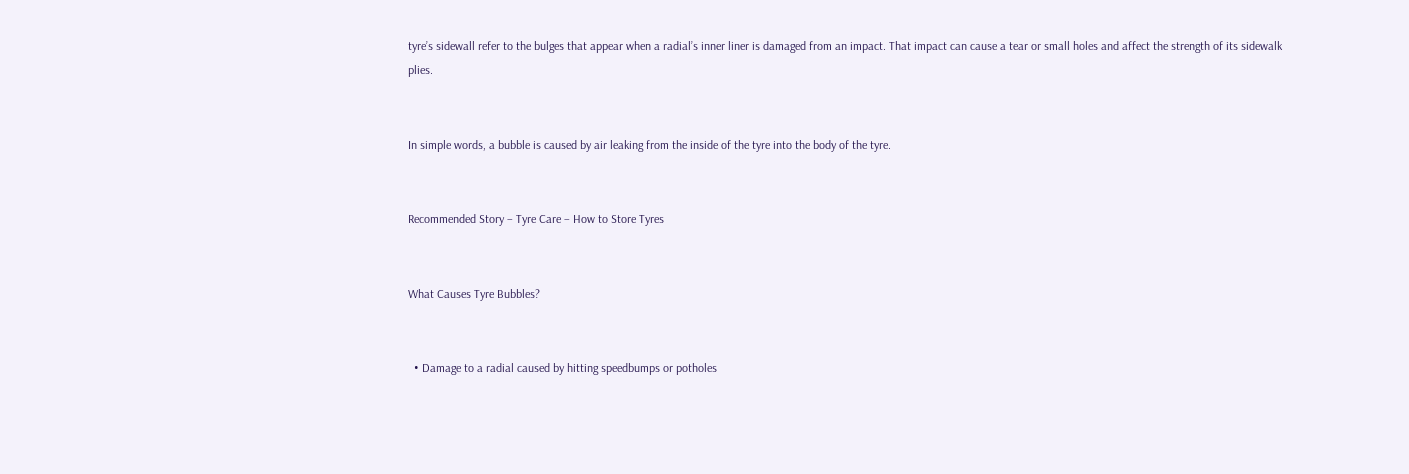tyre’s sidewall refer to the bulges that appear when a radial’s inner liner is damaged from an impact. That impact can cause a tear or small holes and affect the strength of its sidewalk plies.


In simple words, a bubble is caused by air leaking from the inside of the tyre into the body of the tyre.


Recommended Story – Tyre Care – How to Store Tyres


What Causes Tyre Bubbles?


  • Damage to a radial caused by hitting speedbumps or potholes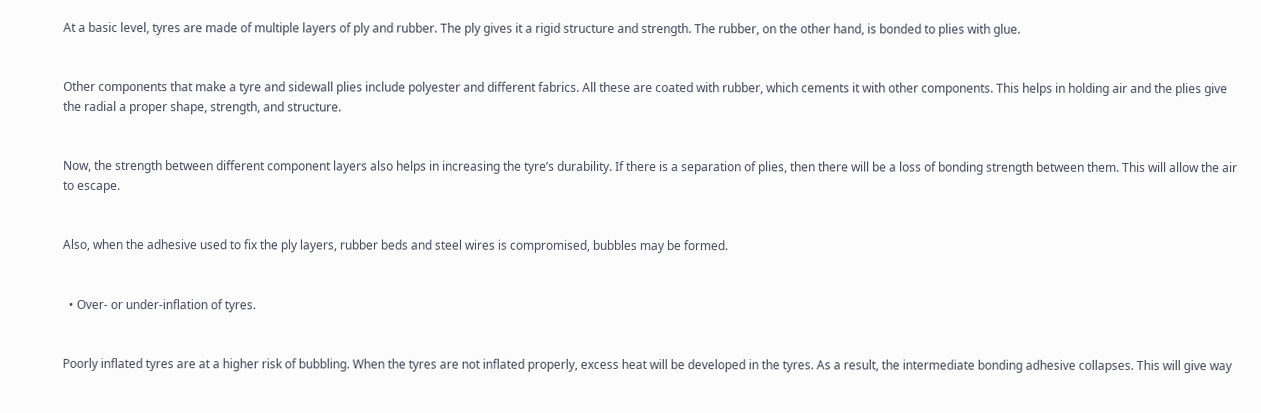At a basic level, tyres are made of multiple layers of ply and rubber. The ply gives it a rigid structure and strength. The rubber, on the other hand, is bonded to plies with glue.


Other components that make a tyre and sidewall plies include polyester and different fabrics. All these are coated with rubber, which cements it with other components. This helps in holding air and the plies give the radial a proper shape, strength, and structure.


Now, the strength between different component layers also helps in increasing the tyre’s durability. If there is a separation of plies, then there will be a loss of bonding strength between them. This will allow the air to escape.


Also, when the adhesive used to fix the ply layers, rubber beds and steel wires is compromised, bubbles may be formed.


  • Over- or under-inflation of tyres.


Poorly inflated tyres are at a higher risk of bubbling. When the tyres are not inflated properly, excess heat will be developed in the tyres. As a result, the intermediate bonding adhesive collapses. This will give way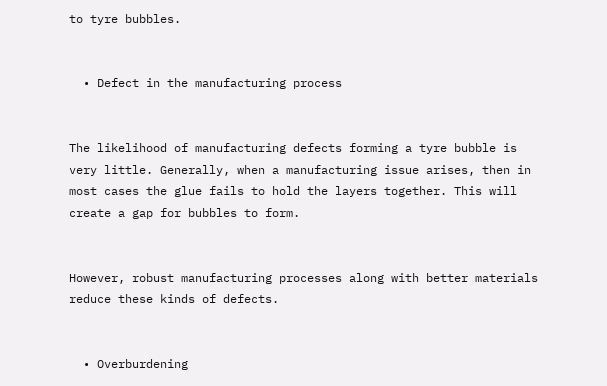to tyre bubbles.


  • Defect in the manufacturing process


The likelihood of manufacturing defects forming a tyre bubble is very little. Generally, when a manufacturing issue arises, then in most cases the glue fails to hold the layers together. This will create a gap for bubbles to form.


However, robust manufacturing processes along with better materials reduce these kinds of defects.


  • Overburdening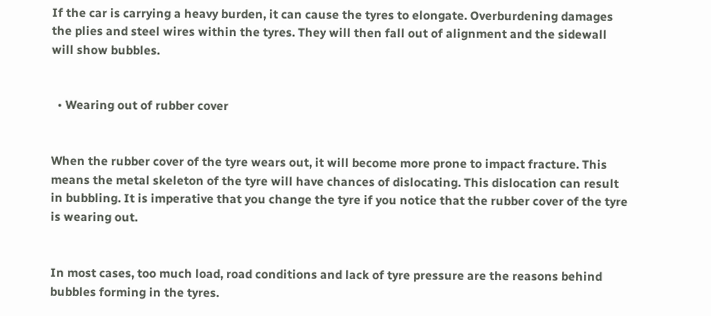If the car is carrying a heavy burden, it can cause the tyres to elongate. Overburdening damages the plies and steel wires within the tyres. They will then fall out of alignment and the sidewall will show bubbles.


  • Wearing out of rubber cover


When the rubber cover of the tyre wears out, it will become more prone to impact fracture. This means the metal skeleton of the tyre will have chances of dislocating. This dislocation can result in bubbling. It is imperative that you change the tyre if you notice that the rubber cover of the tyre is wearing out.


In most cases, too much load, road conditions and lack of tyre pressure are the reasons behind bubbles forming in the tyres.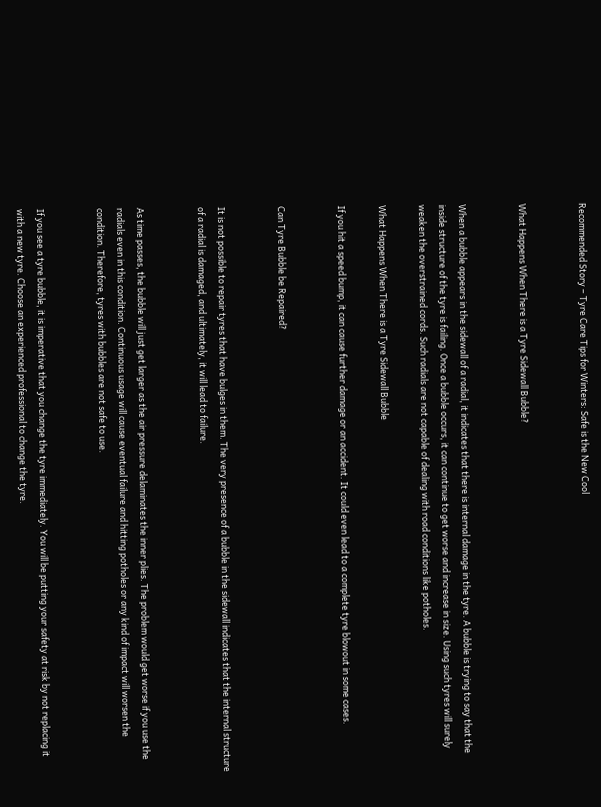Recommended Story – Tyre Care Tips for Winters: Safe is the New Cool


What Happens When There is a Tyre Sidewall Bubble?


When a bubble appears in the sidewall of a radial, it indicates that there is internal damage in the tyre. A bubble is trying to say that the inside structure of the tyre is failing. Once a bubble occurs, it can continue to get worse and increase in size. Using such tyres will surely weaken the overstrained cords. Such radials are not capable of dealing with road conditions like potholes.

What Happens When There is a Tyre Sidewall Bubble

If you hit a speed bump, it can cause further damage or an accident. It could even lead to a complete tyre blowout in some cases.


Can Tyre Bubble be Repaired?


It is not possible to repair tyres that have bulges in them. The very presence of a bubble in the sidewall indicates that the internal structure of a radial is damaged, and ultimately, it will lead to failure.


As time passes, the bubble will just get larger as the air pressure delaminates the inner plies. The problem would get worse if you use the radials even in this condition. Continuous usage will cause eventual failure and hitting potholes or any kind of impact will worsen the condition. Therefore, tyres with bubbles are not safe to use.


If you see a tyre bubble, it is imperative that you change the tyre immediately. You will be putting your safety at risk by not replacing it with a new tyre. Choose an experienced professional to change the tyre.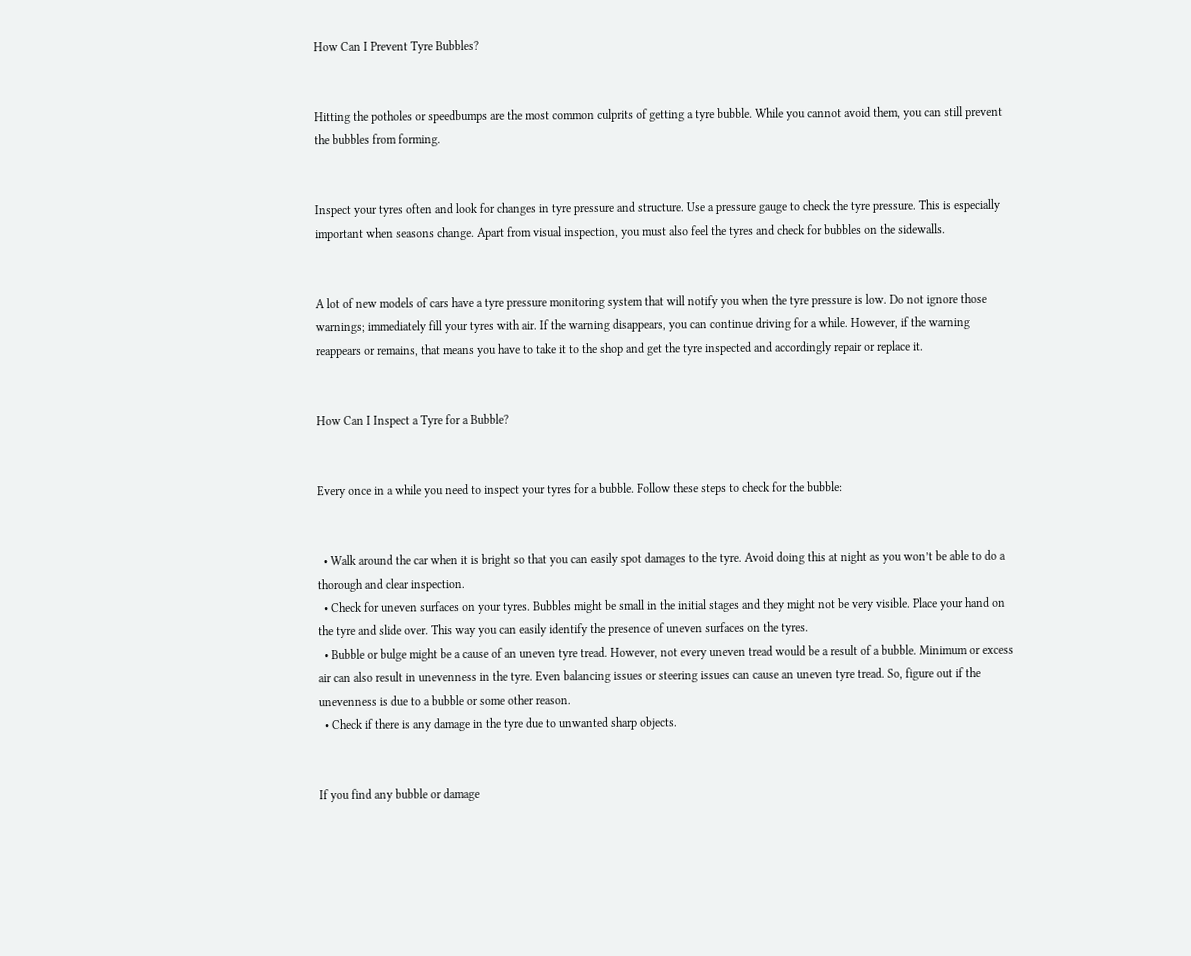How Can I Prevent Tyre Bubbles?


Hitting the potholes or speedbumps are the most common culprits of getting a tyre bubble. While you cannot avoid them, you can still prevent the bubbles from forming.


Inspect your tyres often and look for changes in tyre pressure and structure. Use a pressure gauge to check the tyre pressure. This is especially important when seasons change. Apart from visual inspection, you must also feel the tyres and check for bubbles on the sidewalls.


A lot of new models of cars have a tyre pressure monitoring system that will notify you when the tyre pressure is low. Do not ignore those warnings; immediately fill your tyres with air. If the warning disappears, you can continue driving for a while. However, if the warning reappears or remains, that means you have to take it to the shop and get the tyre inspected and accordingly repair or replace it.


How Can I Inspect a Tyre for a Bubble?


Every once in a while you need to inspect your tyres for a bubble. Follow these steps to check for the bubble:


  • Walk around the car when it is bright so that you can easily spot damages to the tyre. Avoid doing this at night as you won’t be able to do a thorough and clear inspection.
  • Check for uneven surfaces on your tyres. Bubbles might be small in the initial stages and they might not be very visible. Place your hand on the tyre and slide over. This way you can easily identify the presence of uneven surfaces on the tyres.
  • Bubble or bulge might be a cause of an uneven tyre tread. However, not every uneven tread would be a result of a bubble. Minimum or excess air can also result in unevenness in the tyre. Even balancing issues or steering issues can cause an uneven tyre tread. So, figure out if the unevenness is due to a bubble or some other reason.
  • Check if there is any damage in the tyre due to unwanted sharp objects.


If you find any bubble or damage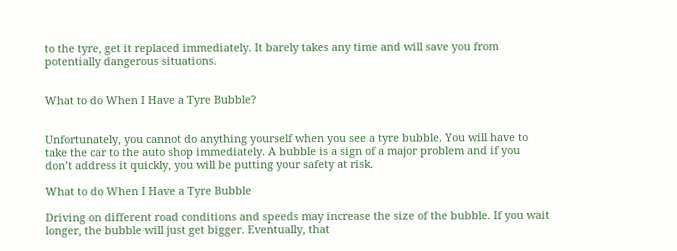to the tyre, get it replaced immediately. It barely takes any time and will save you from potentially dangerous situations.


What to do When I Have a Tyre Bubble?


Unfortunately, you cannot do anything yourself when you see a tyre bubble. You will have to take the car to the auto shop immediately. A bubble is a sign of a major problem and if you don’t address it quickly, you will be putting your safety at risk.

What to do When I Have a Tyre Bubble

Driving on different road conditions and speeds may increase the size of the bubble. If you wait longer, the bubble will just get bigger. Eventually, that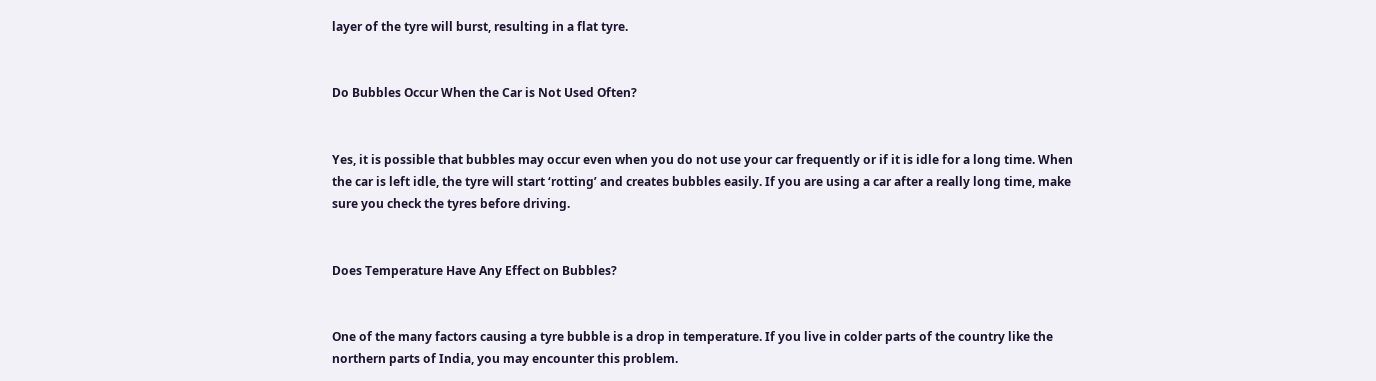layer of the tyre will burst, resulting in a flat tyre.


Do Bubbles Occur When the Car is Not Used Often?


Yes, it is possible that bubbles may occur even when you do not use your car frequently or if it is idle for a long time. When the car is left idle, the tyre will start ‘rotting’ and creates bubbles easily. If you are using a car after a really long time, make sure you check the tyres before driving.


Does Temperature Have Any Effect on Bubbles?


One of the many factors causing a tyre bubble is a drop in temperature. If you live in colder parts of the country like the northern parts of India, you may encounter this problem.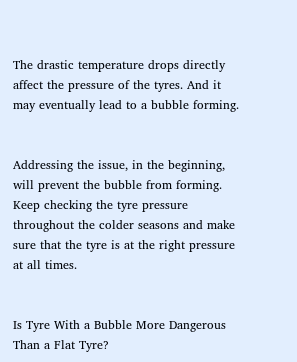The drastic temperature drops directly affect the pressure of the tyres. And it may eventually lead to a bubble forming.


Addressing the issue, in the beginning, will prevent the bubble from forming. Keep checking the tyre pressure throughout the colder seasons and make sure that the tyre is at the right pressure at all times.


Is Tyre With a Bubble More Dangerous Than a Flat Tyre?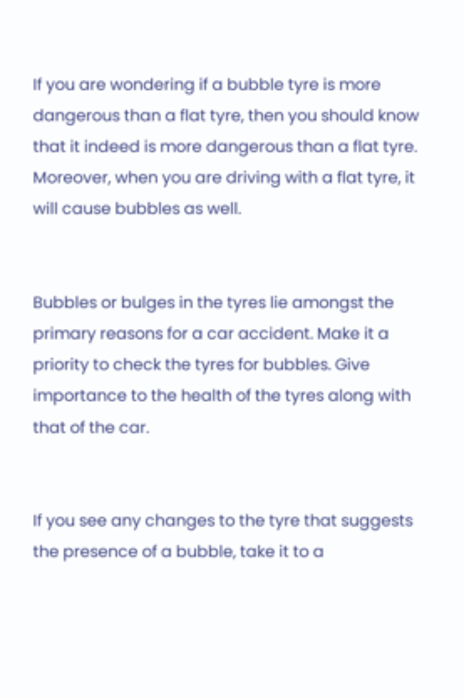If you are wondering if a bubble tyre is more dangerous than a flat tyre, then you should know that it indeed is more dangerous than a flat tyre. Moreover, when you are driving with a flat tyre, it will cause bubbles as well.


Bubbles or bulges in the tyres lie amongst the primary reasons for a car accident. Make it a priority to check the tyres for bubbles. Give importance to the health of the tyres along with that of the car.


If you see any changes to the tyre that suggests the presence of a bubble, take it to a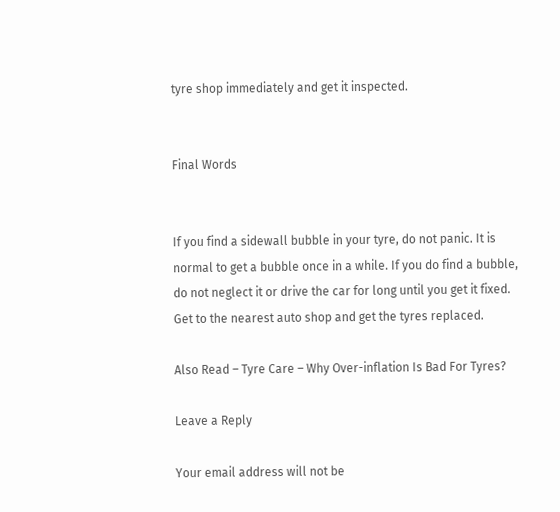tyre shop immediately and get it inspected.


Final Words


If you find a sidewall bubble in your tyre, do not panic. It is normal to get a bubble once in a while. If you do find a bubble, do not neglect it or drive the car for long until you get it fixed. Get to the nearest auto shop and get the tyres replaced.

Also Read – Tyre Care – Why Over-inflation Is Bad For Tyres?

Leave a Reply

Your email address will not be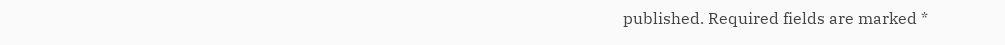published. Required fields are marked *